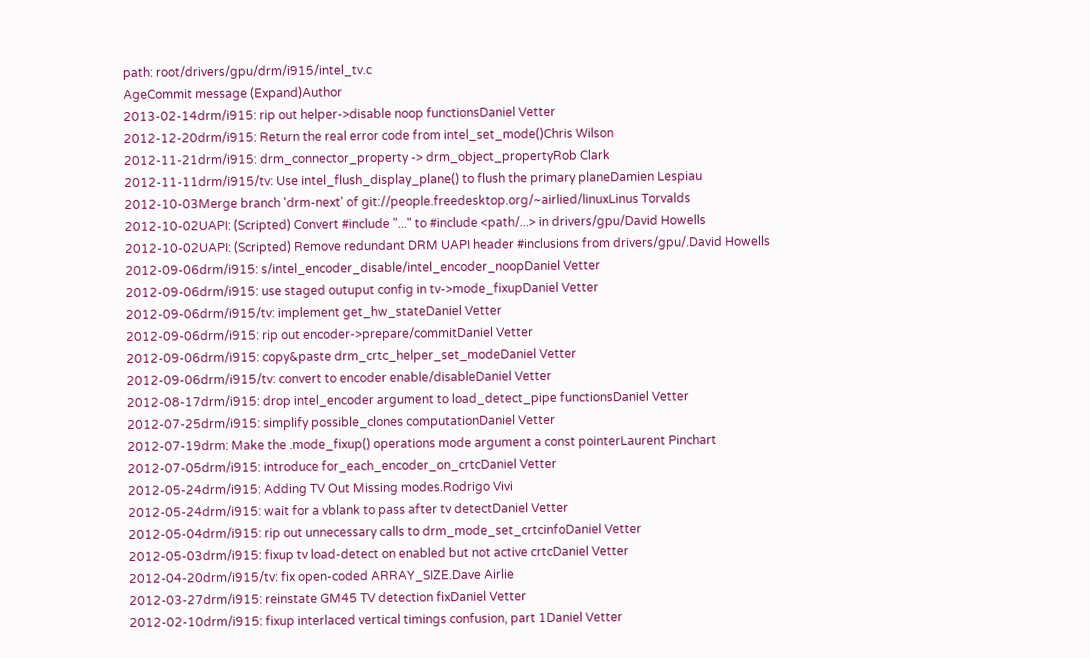path: root/drivers/gpu/drm/i915/intel_tv.c
AgeCommit message (Expand)Author
2013-02-14drm/i915: rip out helper->disable noop functionsDaniel Vetter
2012-12-20drm/i915: Return the real error code from intel_set_mode()Chris Wilson
2012-11-21drm/i915: drm_connector_property -> drm_object_propertyRob Clark
2012-11-11drm/i915/tv: Use intel_flush_display_plane() to flush the primary planeDamien Lespiau
2012-10-03Merge branch 'drm-next' of git://people.freedesktop.org/~airlied/linuxLinus Torvalds
2012-10-02UAPI: (Scripted) Convert #include "..." to #include <path/...> in drivers/gpu/David Howells
2012-10-02UAPI: (Scripted) Remove redundant DRM UAPI header #inclusions from drivers/gpu/.David Howells
2012-09-06drm/i915: s/intel_encoder_disable/intel_encoder_noopDaniel Vetter
2012-09-06drm/i915: use staged outuput config in tv->mode_fixupDaniel Vetter
2012-09-06drm/i915/tv: implement get_hw_stateDaniel Vetter
2012-09-06drm/i915: rip out encoder->prepare/commitDaniel Vetter
2012-09-06drm/i915: copy&paste drm_crtc_helper_set_modeDaniel Vetter
2012-09-06drm/i915/tv: convert to encoder enable/disableDaniel Vetter
2012-08-17drm/i915: drop intel_encoder argument to load_detect_pipe functionsDaniel Vetter
2012-07-25drm/i915: simplify possible_clones computationDaniel Vetter
2012-07-19drm: Make the .mode_fixup() operations mode argument a const pointerLaurent Pinchart
2012-07-05drm/i915: introduce for_each_encoder_on_crtcDaniel Vetter
2012-05-24drm/i915: Adding TV Out Missing modes.Rodrigo Vivi
2012-05-24drm/i915: wait for a vblank to pass after tv detectDaniel Vetter
2012-05-04drm/i915: rip out unnecessary calls to drm_mode_set_crtcinfoDaniel Vetter
2012-05-03drm/i915: fixup tv load-detect on enabled but not active crtcDaniel Vetter
2012-04-20drm/i915/tv: fix open-coded ARRAY_SIZE.Dave Airlie
2012-03-27drm/i915: reinstate GM45 TV detection fixDaniel Vetter
2012-02-10drm/i915: fixup interlaced vertical timings confusion, part 1Daniel Vetter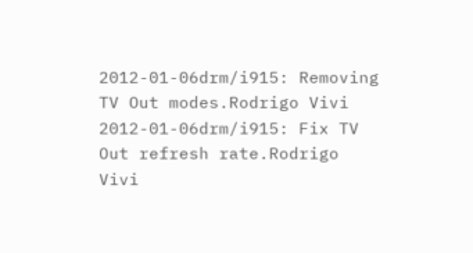2012-01-06drm/i915: Removing TV Out modes.Rodrigo Vivi
2012-01-06drm/i915: Fix TV Out refresh rate.Rodrigo Vivi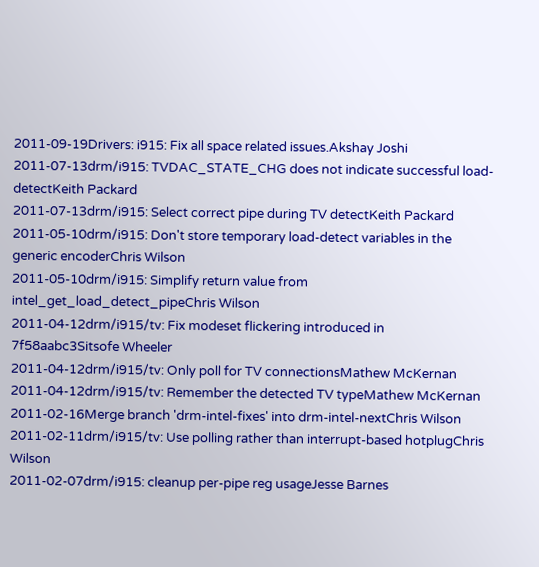2011-09-19Drivers: i915: Fix all space related issues.Akshay Joshi
2011-07-13drm/i915: TVDAC_STATE_CHG does not indicate successful load-detectKeith Packard
2011-07-13drm/i915: Select correct pipe during TV detectKeith Packard
2011-05-10drm/i915: Don't store temporary load-detect variables in the generic encoderChris Wilson
2011-05-10drm/i915: Simplify return value from intel_get_load_detect_pipeChris Wilson
2011-04-12drm/i915/tv: Fix modeset flickering introduced in 7f58aabc3Sitsofe Wheeler
2011-04-12drm/i915/tv: Only poll for TV connectionsMathew McKernan
2011-04-12drm/i915/tv: Remember the detected TV typeMathew McKernan
2011-02-16Merge branch 'drm-intel-fixes' into drm-intel-nextChris Wilson
2011-02-11drm/i915/tv: Use polling rather than interrupt-based hotplugChris Wilson
2011-02-07drm/i915: cleanup per-pipe reg usageJesse Barnes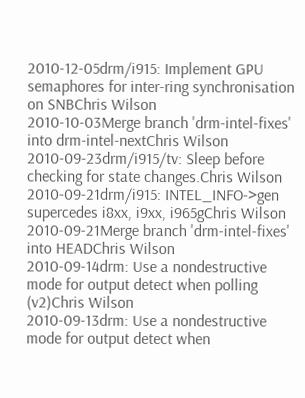2010-12-05drm/i915: Implement GPU semaphores for inter-ring synchronisation on SNBChris Wilson
2010-10-03Merge branch 'drm-intel-fixes' into drm-intel-nextChris Wilson
2010-09-23drm/i915/tv: Sleep before checking for state changes.Chris Wilson
2010-09-21drm/i915: INTEL_INFO->gen supercedes i8xx, i9xx, i965gChris Wilson
2010-09-21Merge branch 'drm-intel-fixes' into HEADChris Wilson
2010-09-14drm: Use a nondestructive mode for output detect when polling (v2)Chris Wilson
2010-09-13drm: Use a nondestructive mode for output detect when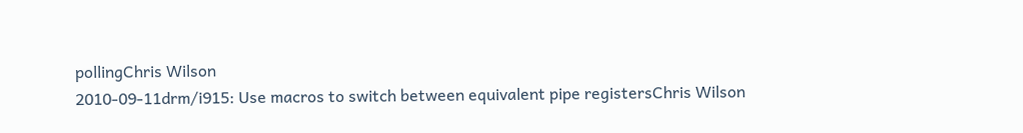pollingChris Wilson
2010-09-11drm/i915: Use macros to switch between equivalent pipe registersChris Wilson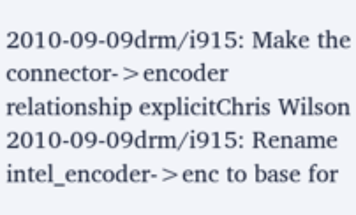2010-09-09drm/i915: Make the connector->encoder relationship explicitChris Wilson
2010-09-09drm/i915: Rename intel_encoder->enc to base for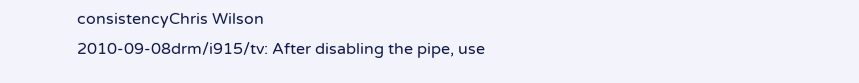consistencyChris Wilson
2010-09-08drm/i915/tv: After disabling the pipe, use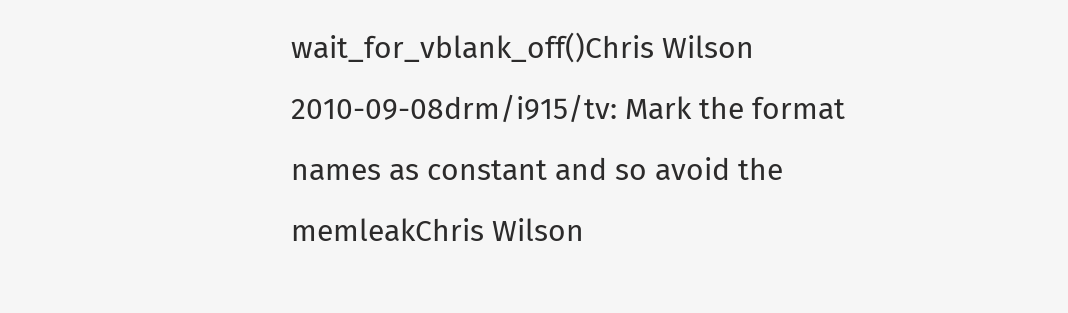wait_for_vblank_off()Chris Wilson
2010-09-08drm/i915/tv: Mark the format names as constant and so avoid the memleakChris Wilson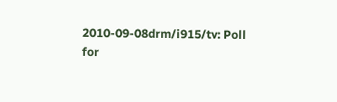2010-09-08drm/i915/tv: Poll for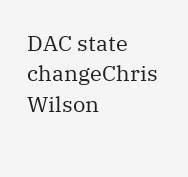DAC state changeChris Wilson